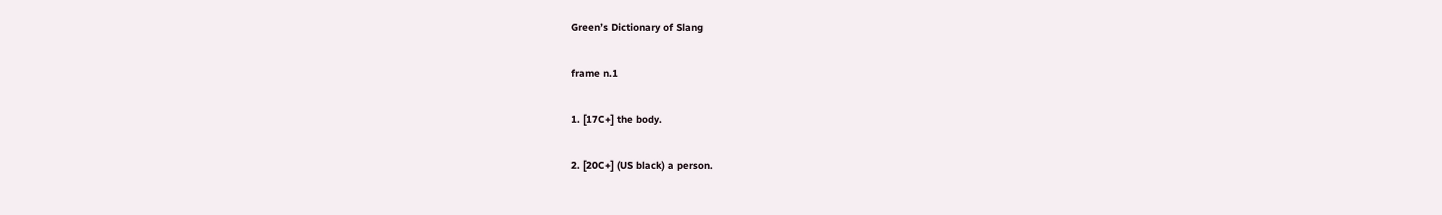Green’s Dictionary of Slang

frame n.1

1. [17C+] the body.

2. [20C+] (US black) a person.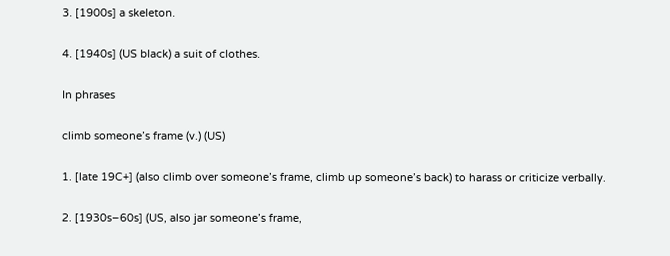3. [1900s] a skeleton.

4. [1940s] (US black) a suit of clothes.

In phrases

climb someone’s frame (v.) (US)

1. [late 19C+] (also climb over someone’s frame, climb up someone’s back) to harass or criticize verbally.

2. [1930s–60s] (US, also jar someone’s frame,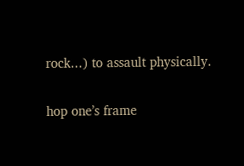rock...) to assault physically.

hop one’s frame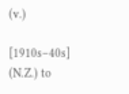(v.)

[1910s–40s] (N.Z.) to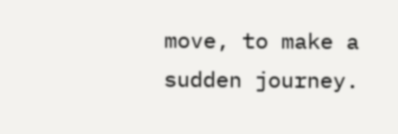move, to make a sudden journey.